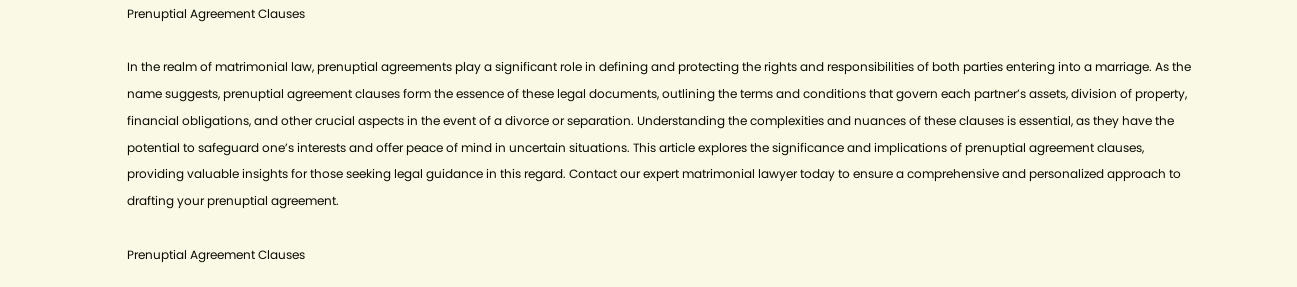Prenuptial Agreement Clauses

In the realm of matrimonial law, prenuptial agreements play a significant role in defining and protecting the rights and responsibilities of both parties entering into a marriage. As the name suggests, prenuptial agreement clauses form the essence of these legal documents, outlining the terms and conditions that govern each partner’s assets, division of property, financial obligations, and other crucial aspects in the event of a divorce or separation. Understanding the complexities and nuances of these clauses is essential, as they have the potential to safeguard one’s interests and offer peace of mind in uncertain situations. This article explores the significance and implications of prenuptial agreement clauses, providing valuable insights for those seeking legal guidance in this regard. Contact our expert matrimonial lawyer today to ensure a comprehensive and personalized approach to drafting your prenuptial agreement.

Prenuptial Agreement Clauses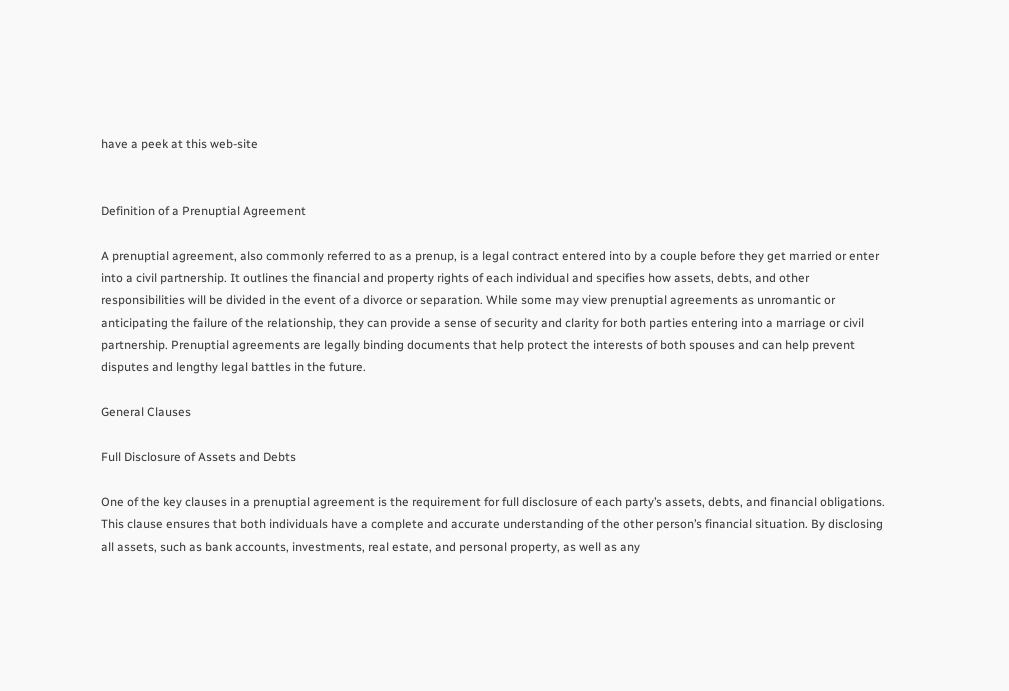have a peek at this web-site


Definition of a Prenuptial Agreement

A prenuptial agreement, also commonly referred to as a prenup, is a legal contract entered into by a couple before they get married or enter into a civil partnership. It outlines the financial and property rights of each individual and specifies how assets, debts, and other responsibilities will be divided in the event of a divorce or separation. While some may view prenuptial agreements as unromantic or anticipating the failure of the relationship, they can provide a sense of security and clarity for both parties entering into a marriage or civil partnership. Prenuptial agreements are legally binding documents that help protect the interests of both spouses and can help prevent disputes and lengthy legal battles in the future.

General Clauses

Full Disclosure of Assets and Debts

One of the key clauses in a prenuptial agreement is the requirement for full disclosure of each party’s assets, debts, and financial obligations. This clause ensures that both individuals have a complete and accurate understanding of the other person’s financial situation. By disclosing all assets, such as bank accounts, investments, real estate, and personal property, as well as any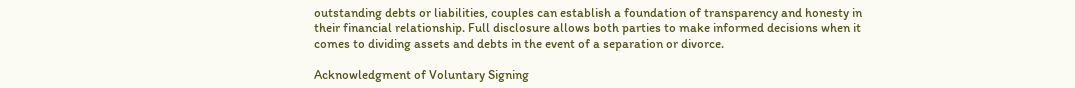outstanding debts or liabilities, couples can establish a foundation of transparency and honesty in their financial relationship. Full disclosure allows both parties to make informed decisions when it comes to dividing assets and debts in the event of a separation or divorce.

Acknowledgment of Voluntary Signing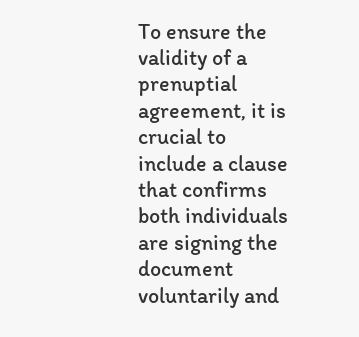To ensure the validity of a prenuptial agreement, it is crucial to include a clause that confirms both individuals are signing the document voluntarily and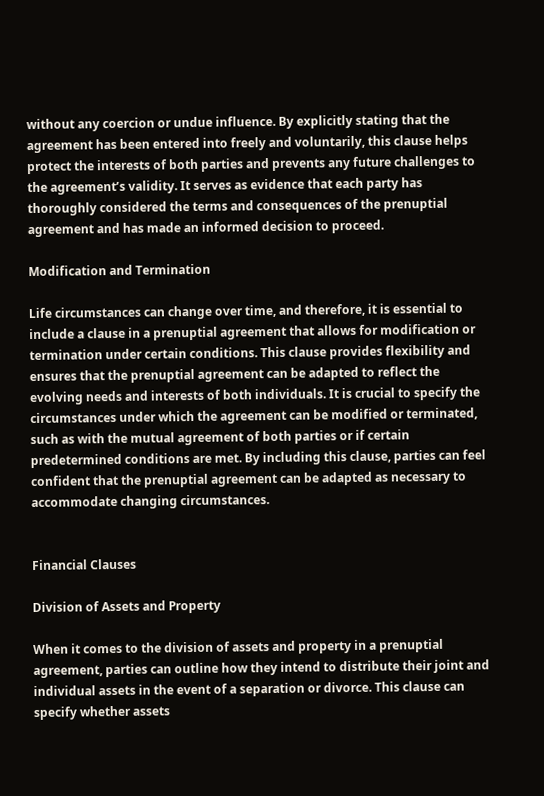without any coercion or undue influence. By explicitly stating that the agreement has been entered into freely and voluntarily, this clause helps protect the interests of both parties and prevents any future challenges to the agreement’s validity. It serves as evidence that each party has thoroughly considered the terms and consequences of the prenuptial agreement and has made an informed decision to proceed.

Modification and Termination

Life circumstances can change over time, and therefore, it is essential to include a clause in a prenuptial agreement that allows for modification or termination under certain conditions. This clause provides flexibility and ensures that the prenuptial agreement can be adapted to reflect the evolving needs and interests of both individuals. It is crucial to specify the circumstances under which the agreement can be modified or terminated, such as with the mutual agreement of both parties or if certain predetermined conditions are met. By including this clause, parties can feel confident that the prenuptial agreement can be adapted as necessary to accommodate changing circumstances.


Financial Clauses

Division of Assets and Property

When it comes to the division of assets and property in a prenuptial agreement, parties can outline how they intend to distribute their joint and individual assets in the event of a separation or divorce. This clause can specify whether assets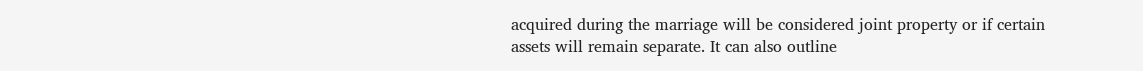acquired during the marriage will be considered joint property or if certain assets will remain separate. It can also outline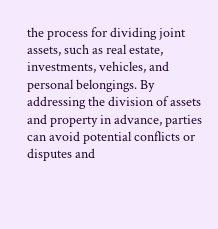the process for dividing joint assets, such as real estate, investments, vehicles, and personal belongings. By addressing the division of assets and property in advance, parties can avoid potential conflicts or disputes and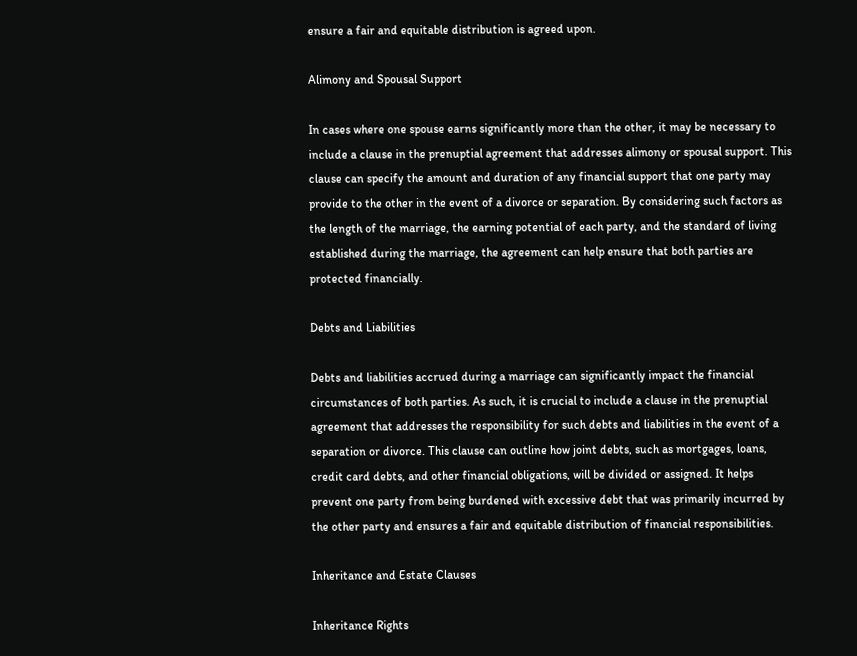ensure a fair and equitable distribution is agreed upon.

Alimony and Spousal Support

In cases where one spouse earns significantly more than the other, it may be necessary to include a clause in the prenuptial agreement that addresses alimony or spousal support. This clause can specify the amount and duration of any financial support that one party may provide to the other in the event of a divorce or separation. By considering such factors as the length of the marriage, the earning potential of each party, and the standard of living established during the marriage, the agreement can help ensure that both parties are protected financially.

Debts and Liabilities

Debts and liabilities accrued during a marriage can significantly impact the financial circumstances of both parties. As such, it is crucial to include a clause in the prenuptial agreement that addresses the responsibility for such debts and liabilities in the event of a separation or divorce. This clause can outline how joint debts, such as mortgages, loans, credit card debts, and other financial obligations, will be divided or assigned. It helps prevent one party from being burdened with excessive debt that was primarily incurred by the other party and ensures a fair and equitable distribution of financial responsibilities.

Inheritance and Estate Clauses

Inheritance Rights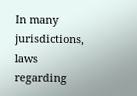In many jurisdictions, laws regarding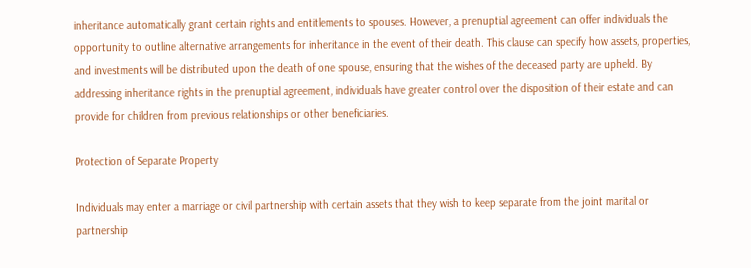inheritance automatically grant certain rights and entitlements to spouses. However, a prenuptial agreement can offer individuals the opportunity to outline alternative arrangements for inheritance in the event of their death. This clause can specify how assets, properties, and investments will be distributed upon the death of one spouse, ensuring that the wishes of the deceased party are upheld. By addressing inheritance rights in the prenuptial agreement, individuals have greater control over the disposition of their estate and can provide for children from previous relationships or other beneficiaries.

Protection of Separate Property

Individuals may enter a marriage or civil partnership with certain assets that they wish to keep separate from the joint marital or partnership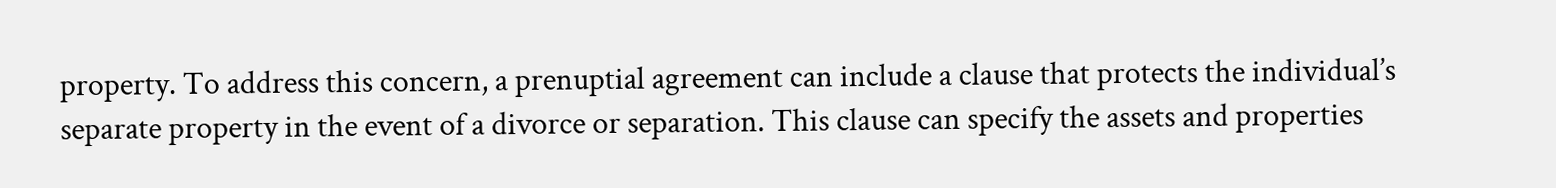property. To address this concern, a prenuptial agreement can include a clause that protects the individual’s separate property in the event of a divorce or separation. This clause can specify the assets and properties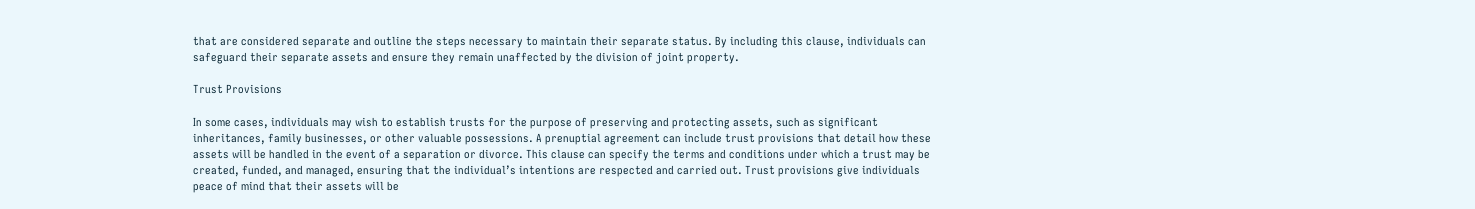that are considered separate and outline the steps necessary to maintain their separate status. By including this clause, individuals can safeguard their separate assets and ensure they remain unaffected by the division of joint property.

Trust Provisions

In some cases, individuals may wish to establish trusts for the purpose of preserving and protecting assets, such as significant inheritances, family businesses, or other valuable possessions. A prenuptial agreement can include trust provisions that detail how these assets will be handled in the event of a separation or divorce. This clause can specify the terms and conditions under which a trust may be created, funded, and managed, ensuring that the individual’s intentions are respected and carried out. Trust provisions give individuals peace of mind that their assets will be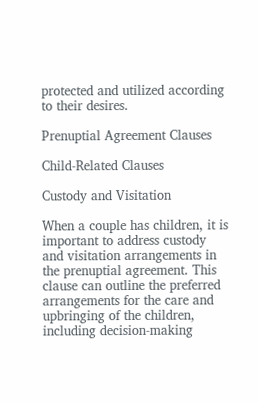protected and utilized according to their desires.

Prenuptial Agreement Clauses

Child-Related Clauses

Custody and Visitation

When a couple has children, it is important to address custody and visitation arrangements in the prenuptial agreement. This clause can outline the preferred arrangements for the care and upbringing of the children, including decision-making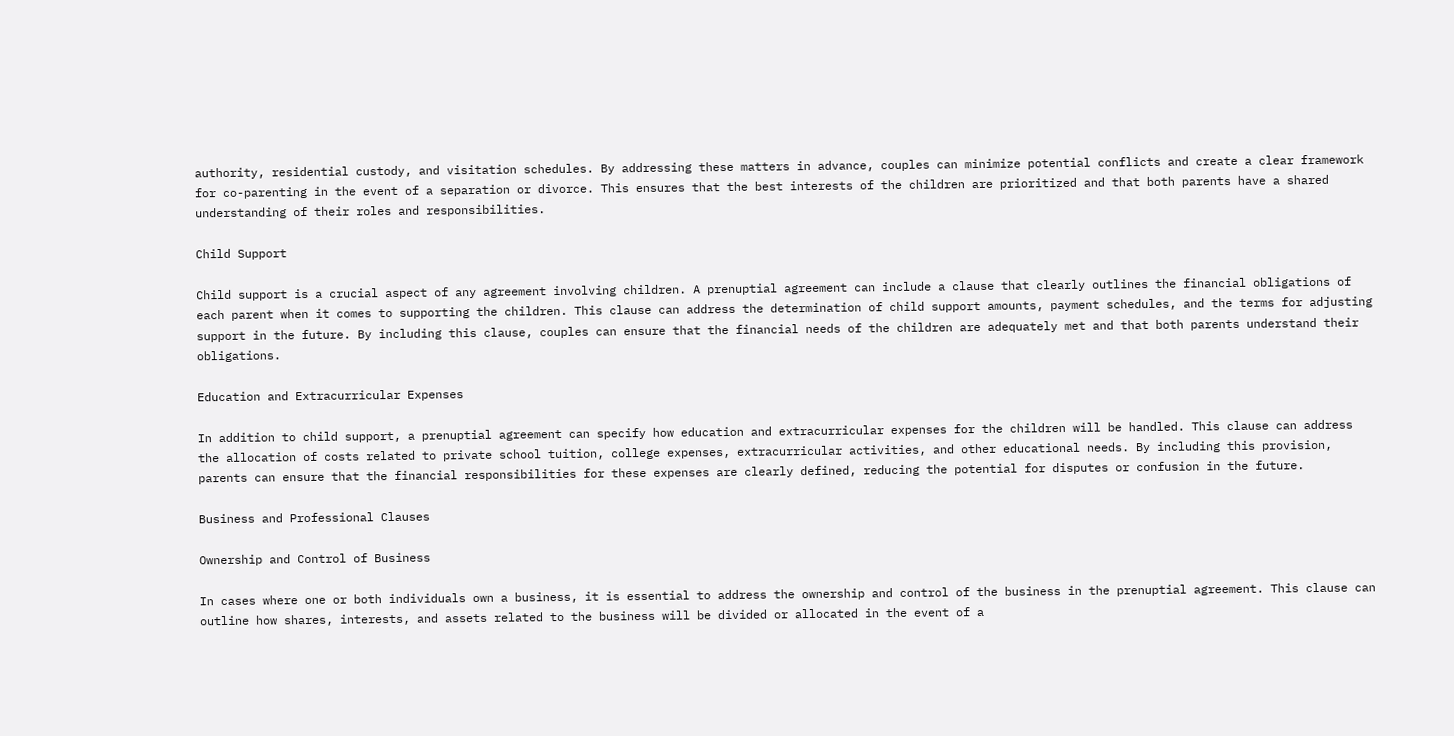authority, residential custody, and visitation schedules. By addressing these matters in advance, couples can minimize potential conflicts and create a clear framework for co-parenting in the event of a separation or divorce. This ensures that the best interests of the children are prioritized and that both parents have a shared understanding of their roles and responsibilities.

Child Support

Child support is a crucial aspect of any agreement involving children. A prenuptial agreement can include a clause that clearly outlines the financial obligations of each parent when it comes to supporting the children. This clause can address the determination of child support amounts, payment schedules, and the terms for adjusting support in the future. By including this clause, couples can ensure that the financial needs of the children are adequately met and that both parents understand their obligations.

Education and Extracurricular Expenses

In addition to child support, a prenuptial agreement can specify how education and extracurricular expenses for the children will be handled. This clause can address the allocation of costs related to private school tuition, college expenses, extracurricular activities, and other educational needs. By including this provision, parents can ensure that the financial responsibilities for these expenses are clearly defined, reducing the potential for disputes or confusion in the future.

Business and Professional Clauses

Ownership and Control of Business

In cases where one or both individuals own a business, it is essential to address the ownership and control of the business in the prenuptial agreement. This clause can outline how shares, interests, and assets related to the business will be divided or allocated in the event of a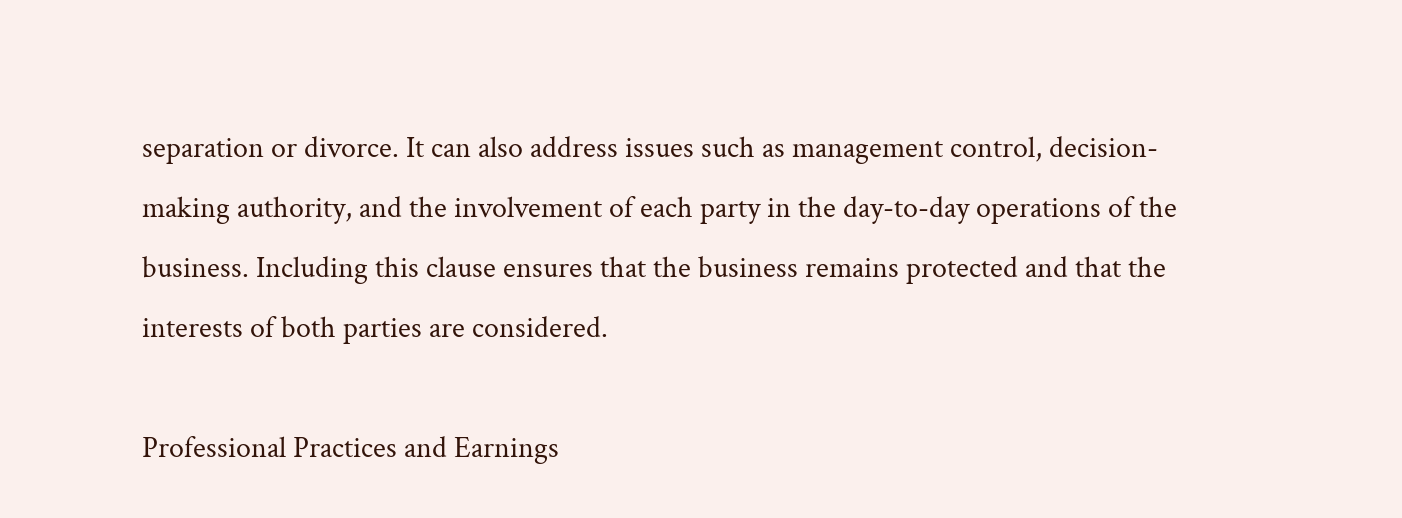separation or divorce. It can also address issues such as management control, decision-making authority, and the involvement of each party in the day-to-day operations of the business. Including this clause ensures that the business remains protected and that the interests of both parties are considered.

Professional Practices and Earnings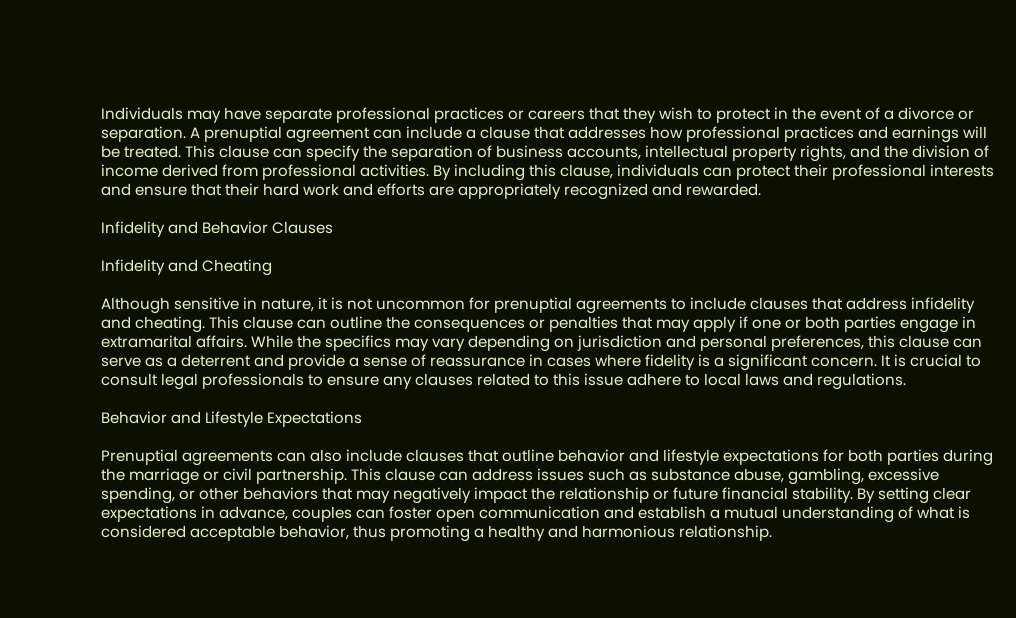Individuals may have separate professional practices or careers that they wish to protect in the event of a divorce or separation. A prenuptial agreement can include a clause that addresses how professional practices and earnings will be treated. This clause can specify the separation of business accounts, intellectual property rights, and the division of income derived from professional activities. By including this clause, individuals can protect their professional interests and ensure that their hard work and efforts are appropriately recognized and rewarded.

Infidelity and Behavior Clauses

Infidelity and Cheating

Although sensitive in nature, it is not uncommon for prenuptial agreements to include clauses that address infidelity and cheating. This clause can outline the consequences or penalties that may apply if one or both parties engage in extramarital affairs. While the specifics may vary depending on jurisdiction and personal preferences, this clause can serve as a deterrent and provide a sense of reassurance in cases where fidelity is a significant concern. It is crucial to consult legal professionals to ensure any clauses related to this issue adhere to local laws and regulations.

Behavior and Lifestyle Expectations

Prenuptial agreements can also include clauses that outline behavior and lifestyle expectations for both parties during the marriage or civil partnership. This clause can address issues such as substance abuse, gambling, excessive spending, or other behaviors that may negatively impact the relationship or future financial stability. By setting clear expectations in advance, couples can foster open communication and establish a mutual understanding of what is considered acceptable behavior, thus promoting a healthy and harmonious relationship.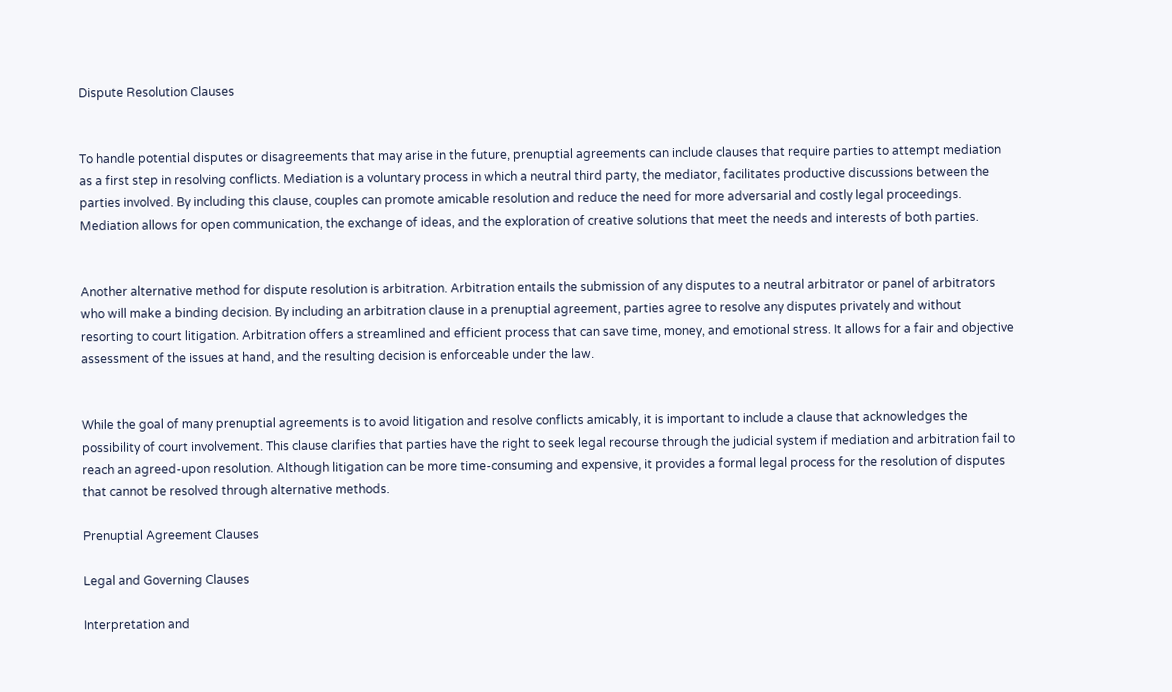Dispute Resolution Clauses


To handle potential disputes or disagreements that may arise in the future, prenuptial agreements can include clauses that require parties to attempt mediation as a first step in resolving conflicts. Mediation is a voluntary process in which a neutral third party, the mediator, facilitates productive discussions between the parties involved. By including this clause, couples can promote amicable resolution and reduce the need for more adversarial and costly legal proceedings. Mediation allows for open communication, the exchange of ideas, and the exploration of creative solutions that meet the needs and interests of both parties.


Another alternative method for dispute resolution is arbitration. Arbitration entails the submission of any disputes to a neutral arbitrator or panel of arbitrators who will make a binding decision. By including an arbitration clause in a prenuptial agreement, parties agree to resolve any disputes privately and without resorting to court litigation. Arbitration offers a streamlined and efficient process that can save time, money, and emotional stress. It allows for a fair and objective assessment of the issues at hand, and the resulting decision is enforceable under the law.


While the goal of many prenuptial agreements is to avoid litigation and resolve conflicts amicably, it is important to include a clause that acknowledges the possibility of court involvement. This clause clarifies that parties have the right to seek legal recourse through the judicial system if mediation and arbitration fail to reach an agreed-upon resolution. Although litigation can be more time-consuming and expensive, it provides a formal legal process for the resolution of disputes that cannot be resolved through alternative methods.

Prenuptial Agreement Clauses

Legal and Governing Clauses

Interpretation and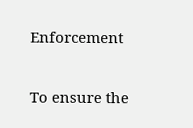Enforcement

To ensure the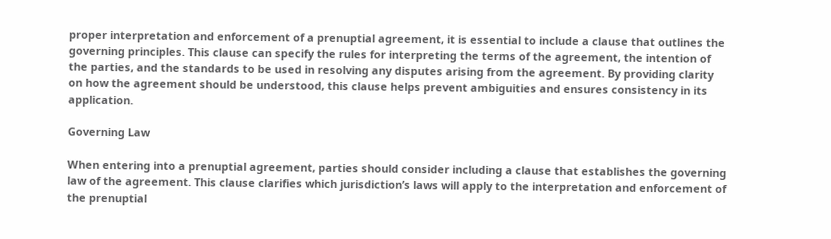proper interpretation and enforcement of a prenuptial agreement, it is essential to include a clause that outlines the governing principles. This clause can specify the rules for interpreting the terms of the agreement, the intention of the parties, and the standards to be used in resolving any disputes arising from the agreement. By providing clarity on how the agreement should be understood, this clause helps prevent ambiguities and ensures consistency in its application.

Governing Law

When entering into a prenuptial agreement, parties should consider including a clause that establishes the governing law of the agreement. This clause clarifies which jurisdiction’s laws will apply to the interpretation and enforcement of the prenuptial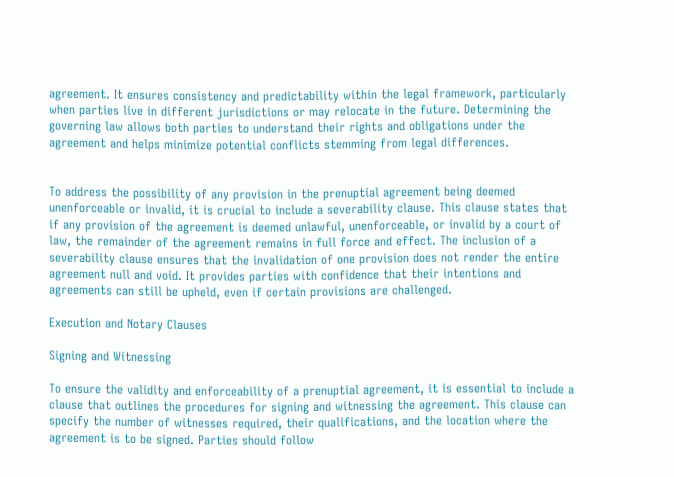agreement. It ensures consistency and predictability within the legal framework, particularly when parties live in different jurisdictions or may relocate in the future. Determining the governing law allows both parties to understand their rights and obligations under the agreement and helps minimize potential conflicts stemming from legal differences.


To address the possibility of any provision in the prenuptial agreement being deemed unenforceable or invalid, it is crucial to include a severability clause. This clause states that if any provision of the agreement is deemed unlawful, unenforceable, or invalid by a court of law, the remainder of the agreement remains in full force and effect. The inclusion of a severability clause ensures that the invalidation of one provision does not render the entire agreement null and void. It provides parties with confidence that their intentions and agreements can still be upheld, even if certain provisions are challenged.

Execution and Notary Clauses

Signing and Witnessing

To ensure the validity and enforceability of a prenuptial agreement, it is essential to include a clause that outlines the procedures for signing and witnessing the agreement. This clause can specify the number of witnesses required, their qualifications, and the location where the agreement is to be signed. Parties should follow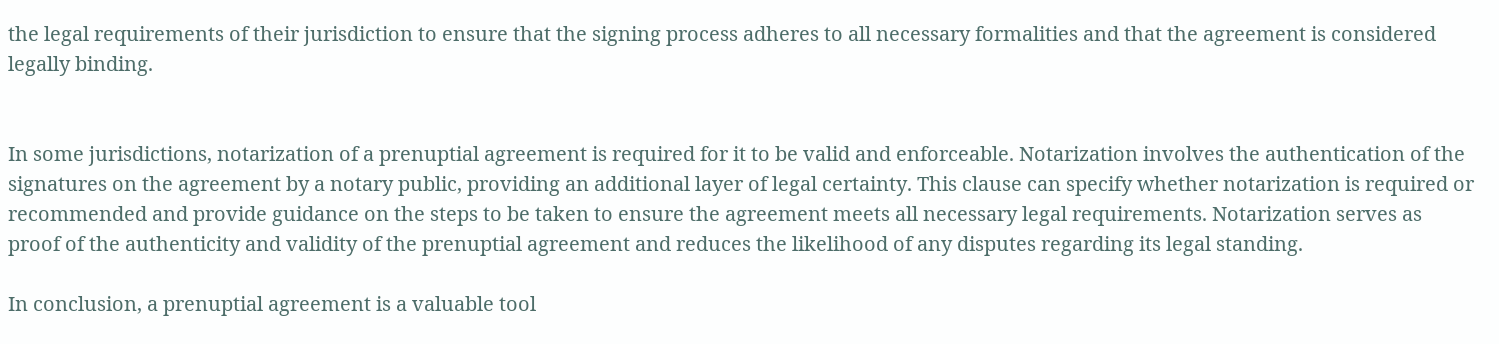the legal requirements of their jurisdiction to ensure that the signing process adheres to all necessary formalities and that the agreement is considered legally binding.


In some jurisdictions, notarization of a prenuptial agreement is required for it to be valid and enforceable. Notarization involves the authentication of the signatures on the agreement by a notary public, providing an additional layer of legal certainty. This clause can specify whether notarization is required or recommended and provide guidance on the steps to be taken to ensure the agreement meets all necessary legal requirements. Notarization serves as proof of the authenticity and validity of the prenuptial agreement and reduces the likelihood of any disputes regarding its legal standing.

In conclusion, a prenuptial agreement is a valuable tool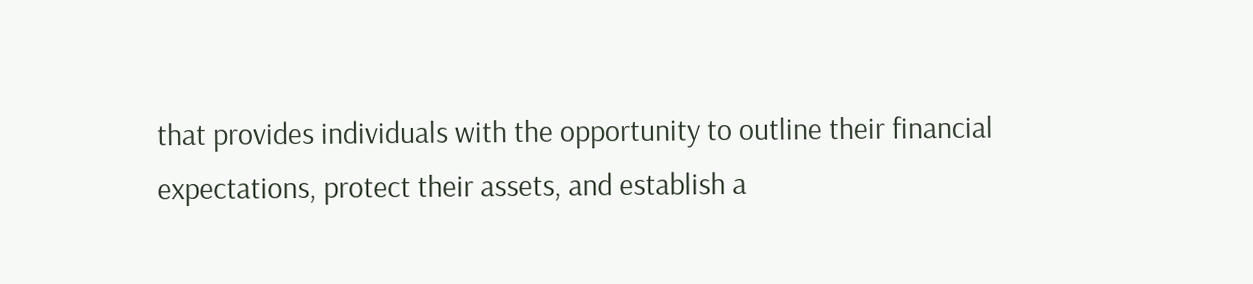that provides individuals with the opportunity to outline their financial expectations, protect their assets, and establish a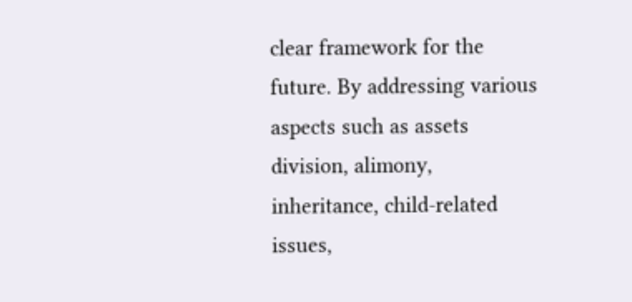clear framework for the future. By addressing various aspects such as assets division, alimony, inheritance, child-related issues,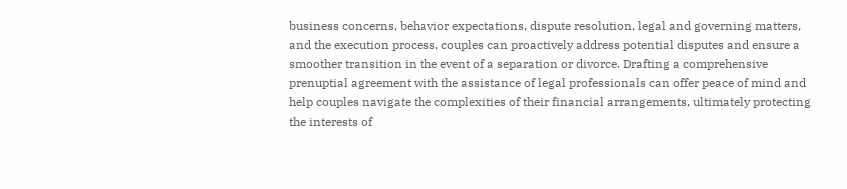business concerns, behavior expectations, dispute resolution, legal and governing matters, and the execution process, couples can proactively address potential disputes and ensure a smoother transition in the event of a separation or divorce. Drafting a comprehensive prenuptial agreement with the assistance of legal professionals can offer peace of mind and help couples navigate the complexities of their financial arrangements, ultimately protecting the interests of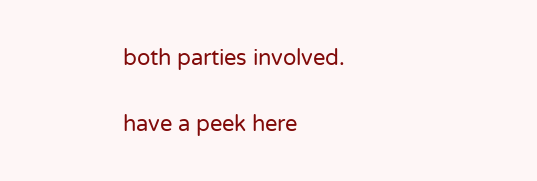both parties involved.

have a peek here